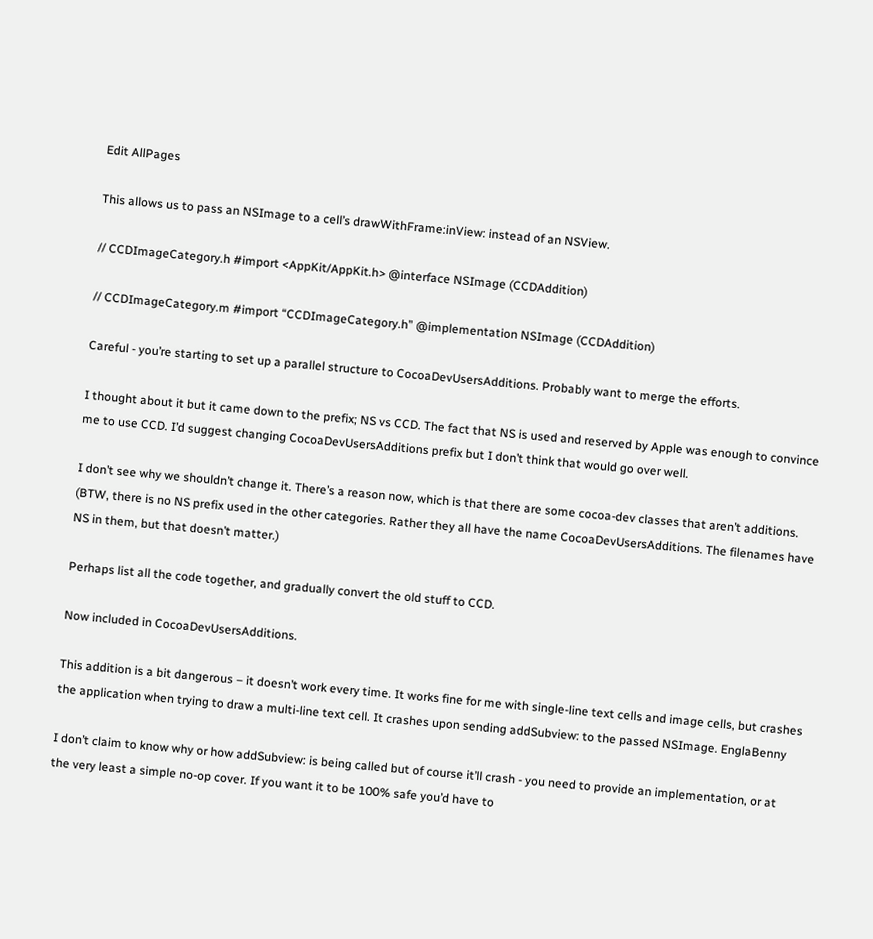Edit AllPages

This allows us to pass an NSImage to a cell’s drawWithFrame:inView: instead of an NSView.

// CCDImageCategory.h #import <AppKit/AppKit.h> @interface NSImage (CCDAddition)

// CCDImageCategory.m #import “CCDImageCategory.h” @implementation NSImage (CCDAddition)

Careful - you’re starting to set up a parallel structure to CocoaDevUsersAdditions. Probably want to merge the efforts.

I thought about it but it came down to the prefix; NS vs CCD. The fact that NS is used and reserved by Apple was enough to convince me to use CCD. I’d suggest changing CocoaDevUsersAdditions prefix but I don’t think that would go over well.

I don’t see why we shouldn’t change it. There’s a reason now, which is that there are some cocoa-dev classes that aren’t additions. (BTW, there is no NS prefix used in the other categories. Rather they all have the name CocoaDevUsersAdditions. The filenames have NS in them, but that doesn’t matter.)

Perhaps list all the code together, and gradually convert the old stuff to CCD.

Now included in CocoaDevUsersAdditions.

This addition is a bit dangerous – it doesn’t work every time. It works fine for me with single-line text cells and image cells, but crashes the application when trying to draw a multi-line text cell. It crashes upon sending addSubview: to the passed NSImage. EnglaBenny

I don’t claim to know why or how addSubview: is being called but of course it’ll crash - you need to provide an implementation, or at the very least a simple no-op cover. If you want it to be 100% safe you’d have to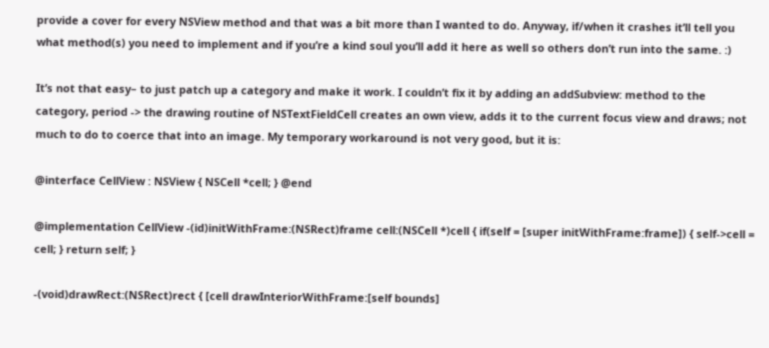provide a cover for every NSView method and that was a bit more than I wanted to do. Anyway, if/when it crashes it’ll tell you what method(s) you need to implement and if you’re a kind soul you’ll add it here as well so others don’t run into the same. :)

It’s not that easy– to just patch up a category and make it work. I couldn’t fix it by adding an addSubview: method to the category, period -> the drawing routine of NSTextFieldCell creates an own view, adds it to the current focus view and draws; not much to do to coerce that into an image. My temporary workaround is not very good, but it is:

@interface CellView : NSView { NSCell *cell; } @end

@implementation CellView -(id)initWithFrame:(NSRect)frame cell:(NSCell *)cell { if(self = [super initWithFrame:frame]) { self->cell = cell; } return self; }

-(void)drawRect:(NSRect)rect { [cell drawInteriorWithFrame:[self bounds]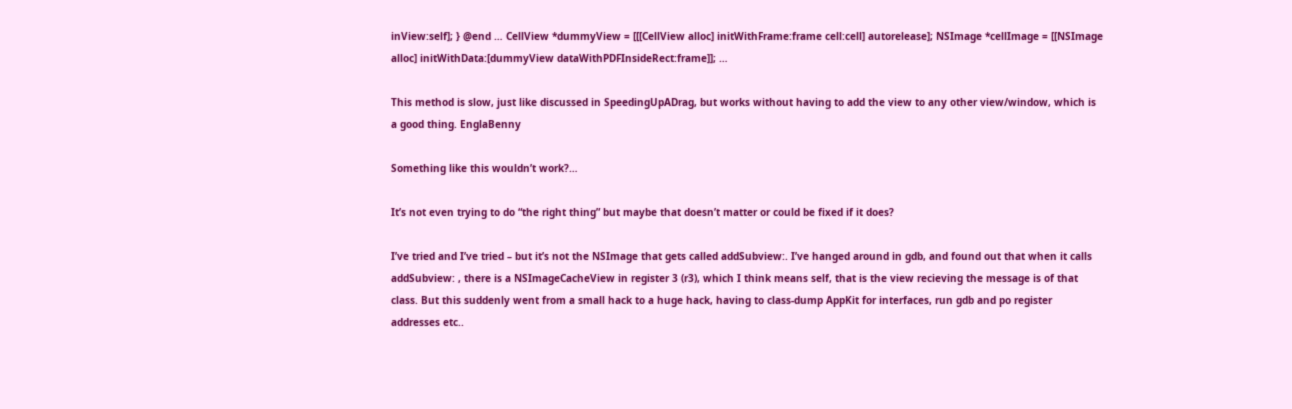inView:self]; } @end … CellView *dummyView = [[[CellView alloc] initWithFrame:frame cell:cell] autorelease]; NSImage *cellImage = [[NSImage alloc] initWithData:[dummyView dataWithPDFInsideRect:frame]]; …

This method is slow, just like discussed in SpeedingUpADrag, but works without having to add the view to any other view/window, which is a good thing. EnglaBenny

Something like this wouldn’t work?…

It’s not even trying to do “the right thing” but maybe that doesn’t matter or could be fixed if it does?

I’ve tried and I’ve tried – but it’s not the NSImage that gets called addSubview:. I’ve hanged around in gdb, and found out that when it calls addSubview: , there is a NSImageCacheView in register 3 (r3), which I think means self, that is the view recieving the message is of that class. But this suddenly went from a small hack to a huge hack, having to class-dump AppKit for interfaces, run gdb and po register addresses etc..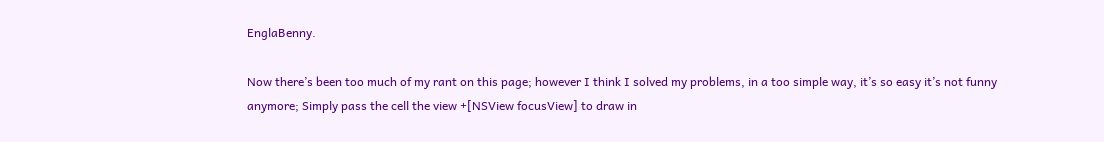EnglaBenny.

Now there’s been too much of my rant on this page; however I think I solved my problems, in a too simple way, it’s so easy it’s not funny anymore; Simply pass the cell the view +[NSView focusView] to draw in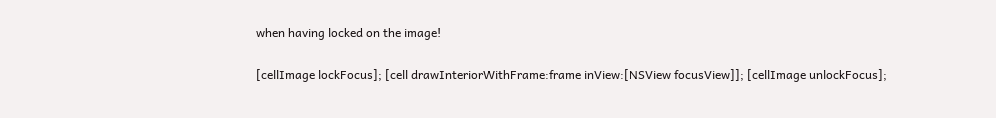when having locked on the image!

[cellImage lockFocus]; [cell drawInteriorWithFrame:frame inView:[NSView focusView]]; [cellImage unlockFocus];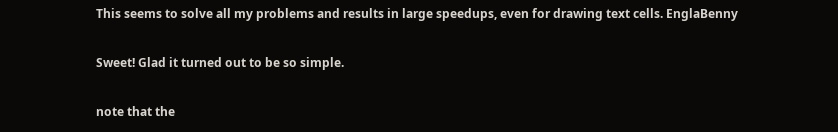This seems to solve all my problems and results in large speedups, even for drawing text cells. EnglaBenny

Sweet! Glad it turned out to be so simple.

note that the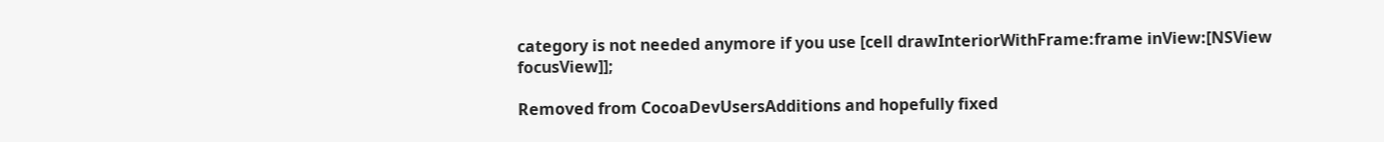category is not needed anymore if you use [cell drawInteriorWithFrame:frame inView:[NSView focusView]];

Removed from CocoaDevUsersAdditions and hopefully fixed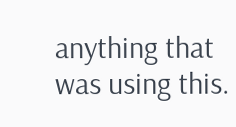anything that was using this.